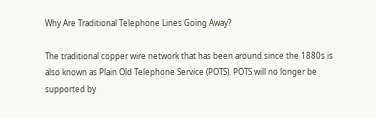Why Are Traditional Telephone Lines Going Away?

The traditional copper wire network that has been around since the 1880s is also known as Plain Old Telephone Service (POTS). POTS will no longer be supported by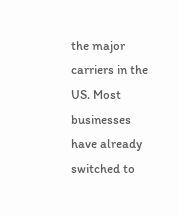the major carriers in the US. Most businesses have already switched to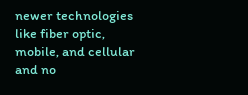newer technologies like fiber optic, mobile, and cellular and no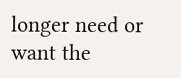longer need or want the